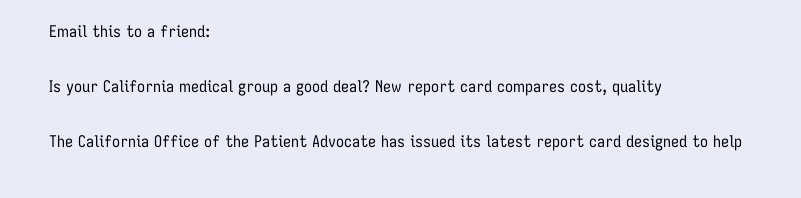Email this to a friend:

Is your California medical group a good deal? New report card compares cost, quality

The California Office of the Patient Advocate has issued its latest report card designed to help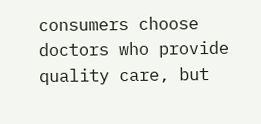consumers choose doctors who provide quality care, but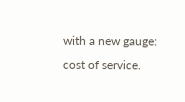with a new gauge: cost of service.